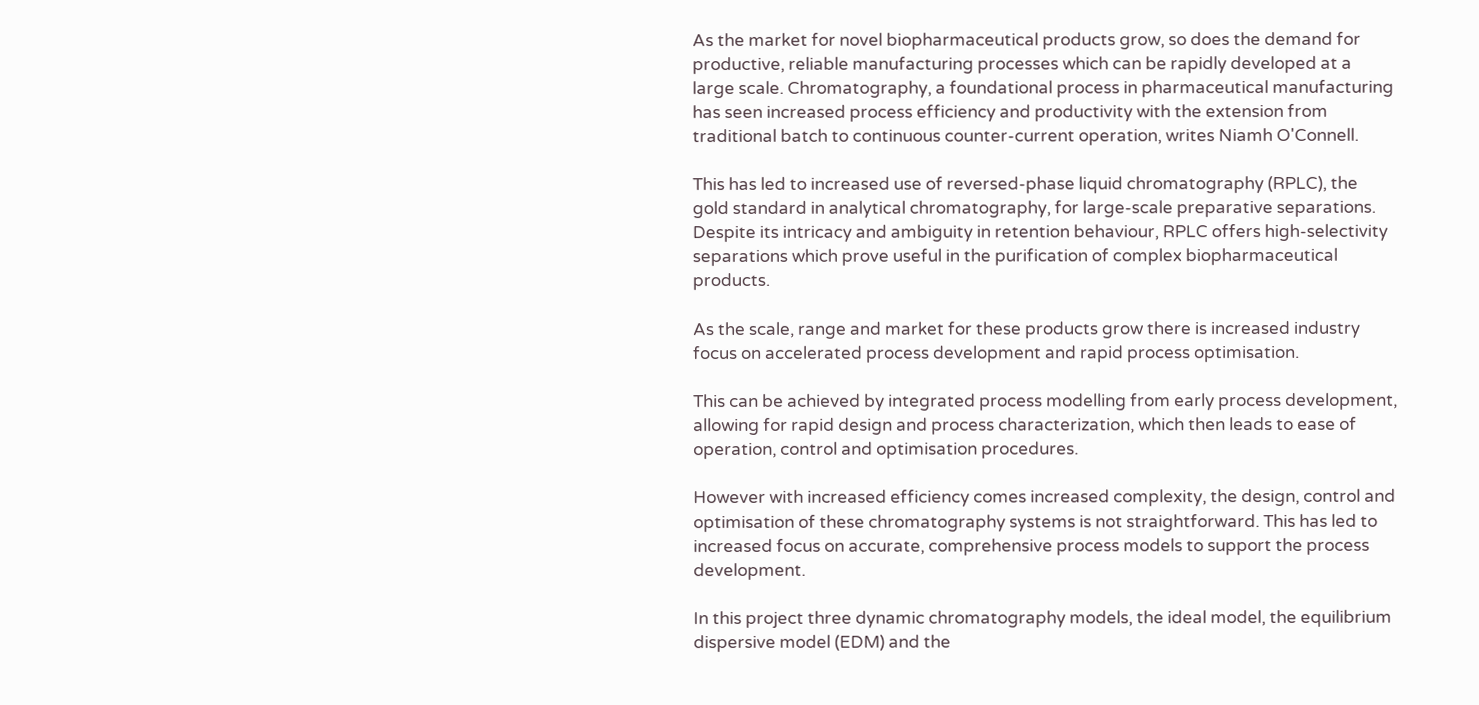As the market for novel biopharmaceutical products grow, so does the demand for productive, reliable manufacturing processes which can be rapidly developed at a large scale. Chromatography, a foundational process in pharmaceutical manufacturing has seen increased process efficiency and productivity with the extension from traditional batch to continuous counter-current operation, writes Niamh O'Connell.

This has led to increased use of reversed-phase liquid chromatography (RPLC), the gold standard in analytical chromatography, for large-scale preparative separations. Despite its intricacy and ambiguity in retention behaviour, RPLC offers high-selectivity separations which prove useful in the purification of complex biopharmaceutical products.

As the scale, range and market for these products grow there is increased industry focus on accelerated process development and rapid process optimisation.

This can be achieved by integrated process modelling from early process development, allowing for rapid design and process characterization, which then leads to ease of operation, control and optimisation procedures.

However with increased efficiency comes increased complexity, the design, control and optimisation of these chromatography systems is not straightforward. This has led to increased focus on accurate, comprehensive process models to support the process development.

In this project three dynamic chromatography models, the ideal model, the equilibrium dispersive model (EDM) and the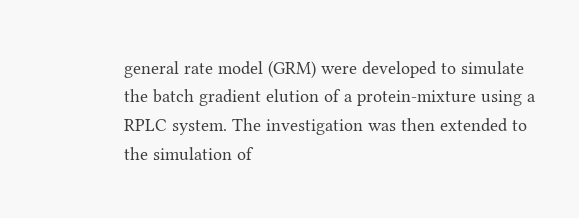general rate model (GRM) were developed to simulate the batch gradient elution of a protein-mixture using a RPLC system. The investigation was then extended to the simulation of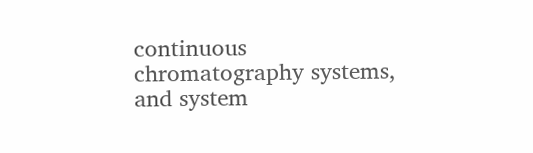continuous chromatography systems, and system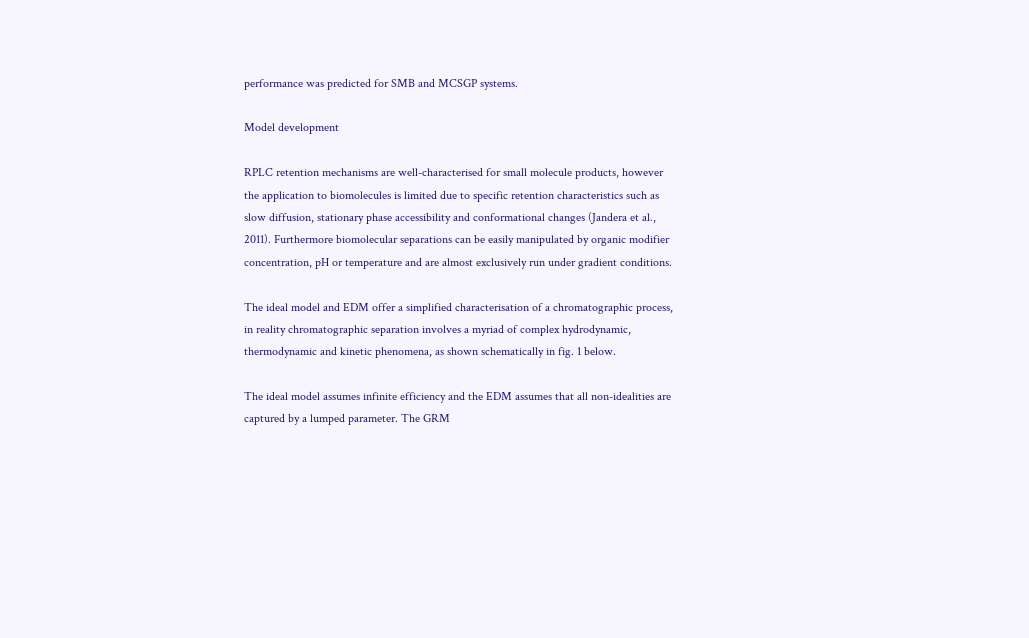performance was predicted for SMB and MCSGP systems.

Model development

RPLC retention mechanisms are well-characterised for small molecule products, however the application to biomolecules is limited due to specific retention characteristics such as slow diffusion, stationary phase accessibility and conformational changes (Jandera et al., 2011). Furthermore biomolecular separations can be easily manipulated by organic modifier concentration, pH or temperature and are almost exclusively run under gradient conditions.

The ideal model and EDM offer a simplified characterisation of a chromatographic process, in reality chromatographic separation involves a myriad of complex hydrodynamic, thermodynamic and kinetic phenomena, as shown schematically in fig. 1 below.

The ideal model assumes infinite efficiency and the EDM assumes that all non-idealities are captured by a lumped parameter. The GRM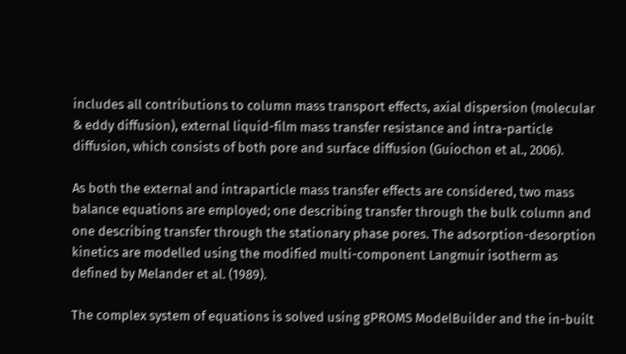includes all contributions to column mass transport effects, axial dispersion (molecular & eddy diffusion), external liquid-film mass transfer resistance and intra-particle diffusion, which consists of both pore and surface diffusion (Guiochon et al., 2006).

As both the external and intraparticle mass transfer effects are considered, two mass balance equations are employed; one describing transfer through the bulk column and one describing transfer through the stationary phase pores. The adsorption-desorption kinetics are modelled using the modified multi-component Langmuir isotherm as defined by Melander et al. (1989).

The complex system of equations is solved using gPROMS ModelBuilder and the in-built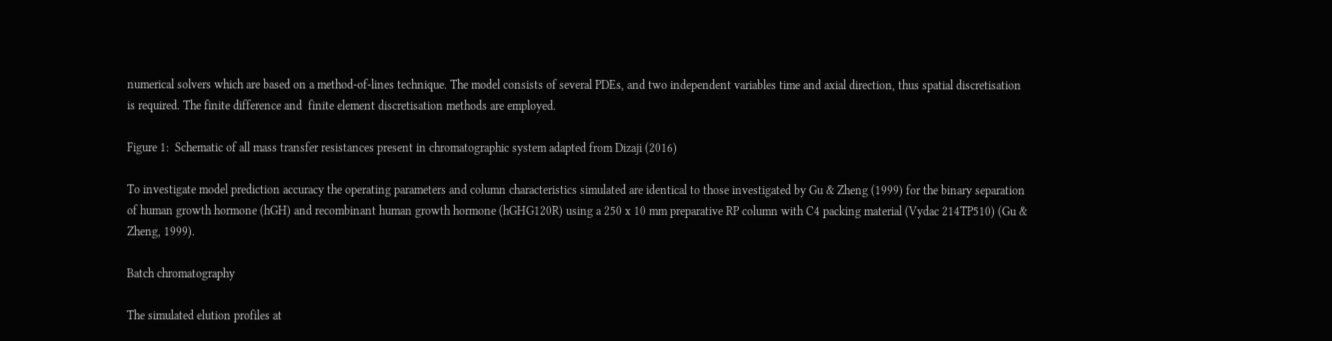numerical solvers which are based on a method-of-lines technique. The model consists of several PDEs, and two independent variables time and axial direction, thus spatial discretisation is required. The finite difference and  finite element discretisation methods are employed.

Figure 1:  Schematic of all mass transfer resistances present in chromatographic system adapted from Dizaji (2016)

To investigate model prediction accuracy the operating parameters and column characteristics simulated are identical to those investigated by Gu & Zheng (1999) for the binary separation of human growth hormone (hGH) and recombinant human growth hormone (hGHG120R) using a 250 x 10 mm preparative RP column with C4 packing material (Vydac 214TP510) (Gu & Zheng, 1999).

Batch chromatography

The simulated elution profiles at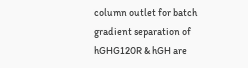column outlet for batch gradient separation of hGHG120R & hGH are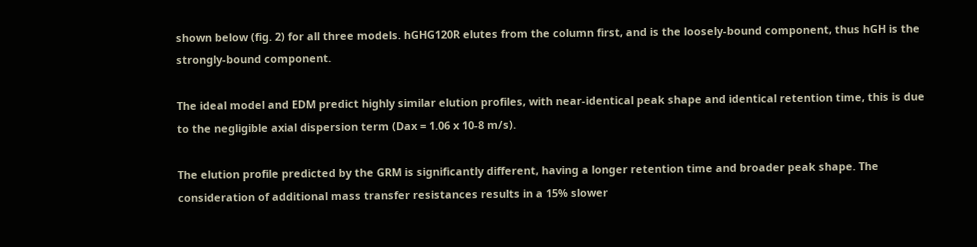shown below (fig. 2) for all three models. hGHG120R elutes from the column first, and is the loosely-bound component, thus hGH is the strongly-bound component.

The ideal model and EDM predict highly similar elution profiles, with near-identical peak shape and identical retention time, this is due to the negligible axial dispersion term (Dax = 1.06 x 10-8 m/s).

The elution profile predicted by the GRM is significantly different, having a longer retention time and broader peak shape. The consideration of additional mass transfer resistances results in a 15% slower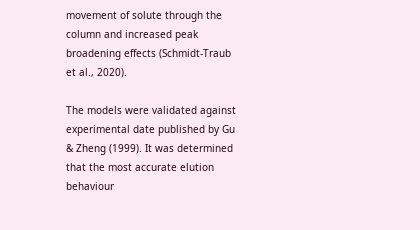movement of solute through the column and increased peak broadening effects (Schmidt-Traub et al., 2020).

The models were validated against experimental date published by Gu & Zheng (1999). It was determined that the most accurate elution behaviour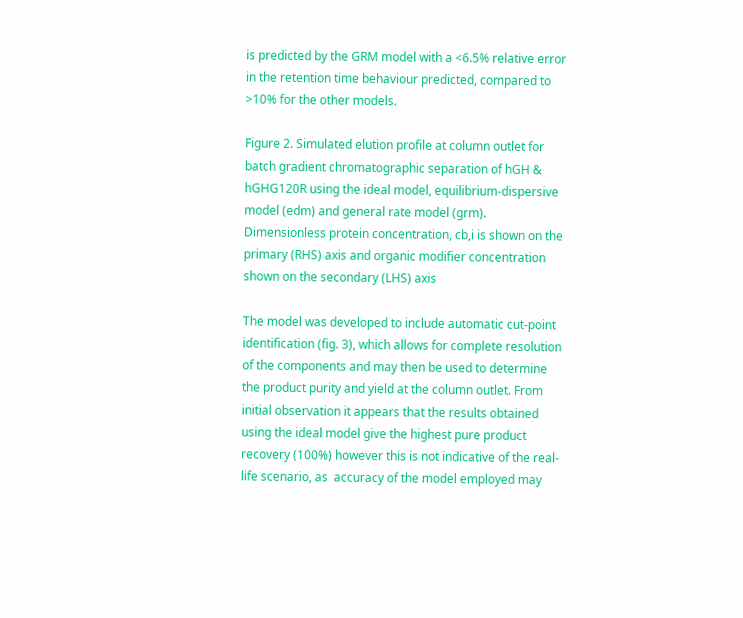is predicted by the GRM model with a <6.5% relative error in the retention time behaviour predicted, compared to >10% for the other models.

Figure 2. Simulated elution profile at column outlet for batch gradient chromatographic separation of hGH & hGHG120R using the ideal model, equilibrium-dispersive model (edm) and general rate model (grm). Dimensionless protein concentration, cb,i is shown on the primary (RHS) axis and organic modifier concentration shown on the secondary (LHS) axis

The model was developed to include automatic cut-point identification (fig. 3), which allows for complete resolution of the components and may then be used to determine the product purity and yield at the column outlet. From initial observation it appears that the results obtained using the ideal model give the highest pure product recovery (100%) however this is not indicative of the real-life scenario, as  accuracy of the model employed may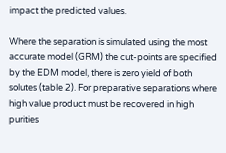impact the predicted values.

Where the separation is simulated using the most accurate model (GRM) the cut-points are specified by the EDM model, there is zero yield of both solutes (table 2). For preparative separations where high value product must be recovered in high purities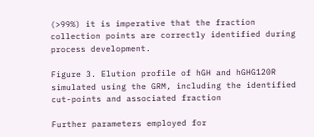(>99%) it is imperative that the fraction collection points are correctly identified during process development.

Figure 3. Elution profile of hGH and hGHG120R simulated using the GRM, including the identified cut-points and associated fraction

Further parameters employed for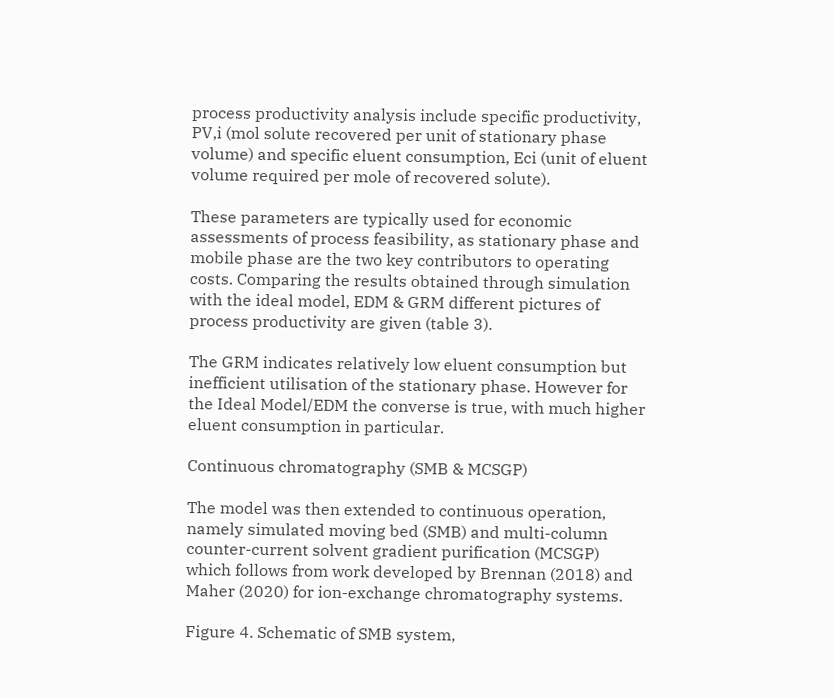process productivity analysis include specific productivity, PV,i (mol solute recovered per unit of stationary phase volume) and specific eluent consumption, Eci (unit of eluent volume required per mole of recovered solute).

These parameters are typically used for economic assessments of process feasibility, as stationary phase and mobile phase are the two key contributors to operating costs. Comparing the results obtained through simulation with the ideal model, EDM & GRM different pictures of process productivity are given (table 3).

The GRM indicates relatively low eluent consumption but inefficient utilisation of the stationary phase. However for the Ideal Model/EDM the converse is true, with much higher eluent consumption in particular.

Continuous chromatography (SMB & MCSGP)

The model was then extended to continuous operation, namely simulated moving bed (SMB) and multi-column counter-current solvent gradient purification (MCSGP) which follows from work developed by Brennan (2018) and Maher (2020) for ion-exchange chromatography systems.

Figure 4. Schematic of SMB system,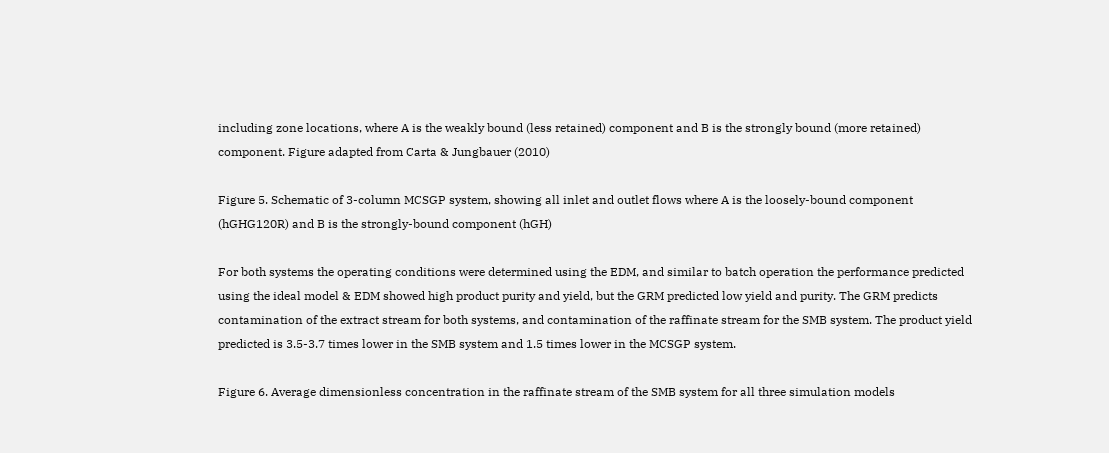including zone locations, where A is the weakly bound (less retained) component and B is the strongly bound (more retained) component. Figure adapted from Carta & Jungbauer (2010)

Figure 5. Schematic of 3-column MCSGP system, showing all inlet and outlet flows where A is the loosely-bound component (hGHG120R) and B is the strongly-bound component (hGH)

For both systems the operating conditions were determined using the EDM, and similar to batch operation the performance predicted using the ideal model & EDM showed high product purity and yield, but the GRM predicted low yield and purity. The GRM predicts contamination of the extract stream for both systems, and contamination of the raffinate stream for the SMB system. The product yield predicted is 3.5-3.7 times lower in the SMB system and 1.5 times lower in the MCSGP system.

Figure 6. Average dimensionless concentration in the raffinate stream of the SMB system for all three simulation models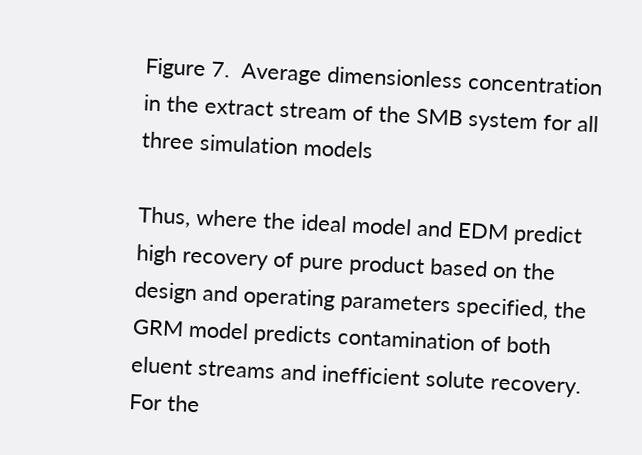Figure 7.  Average dimensionless concentration in the extract stream of the SMB system for all three simulation models

Thus, where the ideal model and EDM predict high recovery of pure product based on the design and operating parameters specified, the GRM model predicts contamination of both eluent streams and inefficient solute recovery. For the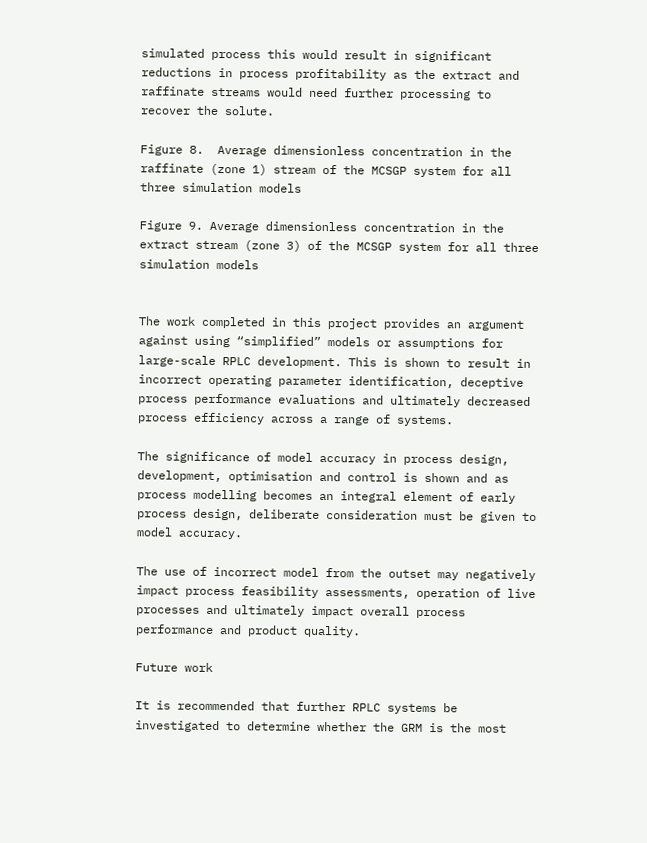simulated process this would result in significant reductions in process profitability as the extract and raffinate streams would need further processing to recover the solute.

Figure 8.  Average dimensionless concentration in the raffinate (zone 1) stream of the MCSGP system for all three simulation models

Figure 9. Average dimensionless concentration in the extract stream (zone 3) of the MCSGP system for all three simulation models


The work completed in this project provides an argument against using “simplified” models or assumptions for large-scale RPLC development. This is shown to result in incorrect operating parameter identification, deceptive process performance evaluations and ultimately decreased process efficiency across a range of systems.

The significance of model accuracy in process design, development, optimisation and control is shown and as process modelling becomes an integral element of early process design, deliberate consideration must be given to model accuracy.

The use of incorrect model from the outset may negatively impact process feasibility assessments, operation of live processes and ultimately impact overall process performance and product quality.

Future work

It is recommended that further RPLC systems be investigated to determine whether the GRM is the most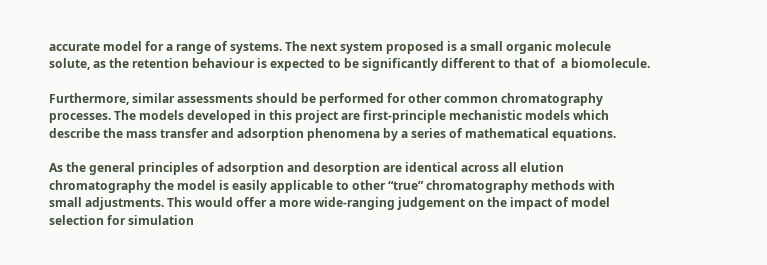accurate model for a range of systems. The next system proposed is a small organic molecule solute, as the retention behaviour is expected to be significantly different to that of  a biomolecule.

Furthermore, similar assessments should be performed for other common chromatography processes. The models developed in this project are first-principle mechanistic models which describe the mass transfer and adsorption phenomena by a series of mathematical equations.

As the general principles of adsorption and desorption are identical across all elution chromatography the model is easily applicable to other “true” chromatography methods with small adjustments. This would offer a more wide-ranging judgement on the impact of model selection for simulation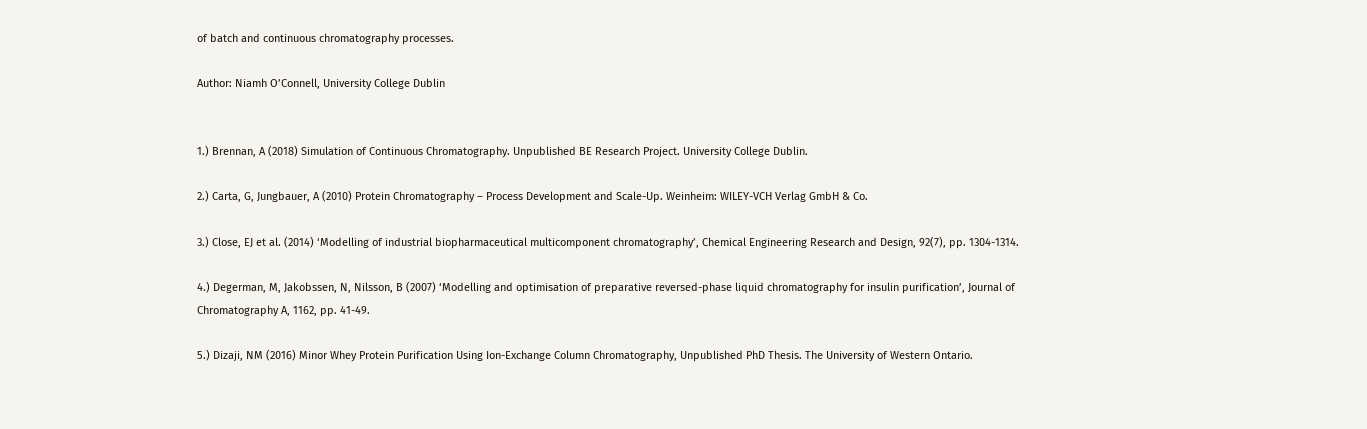of batch and continuous chromatography processes.

Author: Niamh O’Connell, University College Dublin


1.) Brennan, A (2018) Simulation of Continuous Chromatography. Unpublished BE Research Project. University College Dublin.

2.) Carta, G, Jungbauer, A (2010) Protein Chromatography – Process Development and Scale-Up. Weinheim: WILEY-VCH Verlag GmbH & Co.

3.) Close, EJ et al. (2014) ‘Modelling of industrial biopharmaceutical multicomponent chromatography’, Chemical Engineering Research and Design, 92(7), pp. 1304-1314.

4.) Degerman, M, Jakobssen, N, Nilsson, B (2007) ‘Modelling and optimisation of preparative reversed-phase liquid chromatography for insulin purification’, Journal of Chromatography A, 1162, pp. 41-49.

5.) Dizaji, NM (2016) Minor Whey Protein Purification Using Ion-Exchange Column Chromatography, Unpublished PhD Thesis. The University of Western Ontario.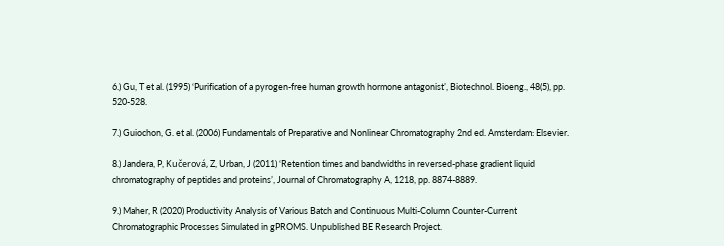6.) Gu, T et al. (1995) ‘Purification of a pyrogen-free human growth hormone antagonist’, Biotechnol. Bioeng., 48(5), pp. 520-528.

7.) Guiochon, G. et al. (2006) Fundamentals of Preparative and Nonlinear Chromatography 2nd ed. Amsterdam: Elsevier.

8.) Jandera, P, Kučerová, Z, Urban, J (2011) ‘Retention times and bandwidths in reversed-phase gradient liquid chromatography of peptides and proteins’, Journal of Chromatography A, 1218, pp. 8874-8889.

9.) Maher, R (2020) Productivity Analysis of Various Batch and Continuous Multi-Column Counter-Current Chromatographic Processes Simulated in gPROMS. Unpublished BE Research Project.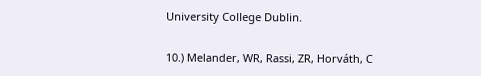University College Dublin.

10.) Melander, WR, Rassi, ZR, Horváth, C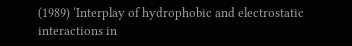(1989) ‘Interplay of hydrophobic and electrostatic interactions in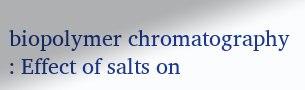biopolymer chromatography : Effect of salts on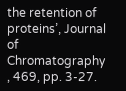the retention of proteins’, Journal of Chromatography , 469, pp. 3-27.